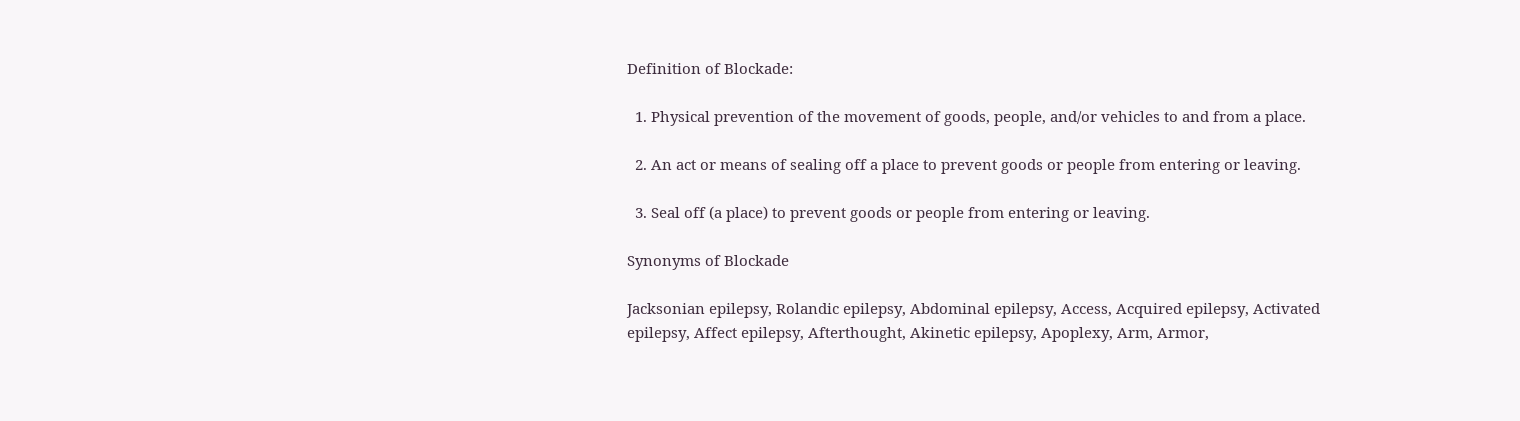Definition of Blockade:

  1. Physical prevention of the movement of goods, people, and/or vehicles to and from a place.

  2. An act or means of sealing off a place to prevent goods or people from entering or leaving.

  3. Seal off (a place) to prevent goods or people from entering or leaving.

Synonyms of Blockade

Jacksonian epilepsy, Rolandic epilepsy, Abdominal epilepsy, Access, Acquired epilepsy, Activated epilepsy, Affect epilepsy, Afterthought, Akinetic epilepsy, Apoplexy, Arm, Armor,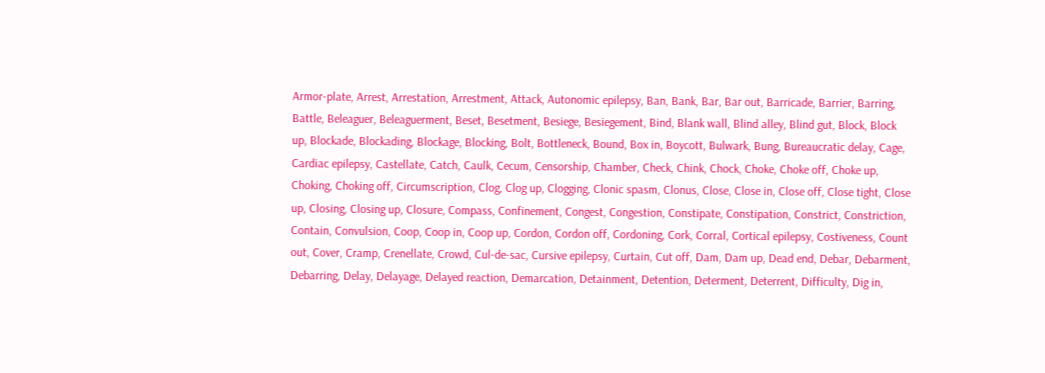Armor-plate, Arrest, Arrestation, Arrestment, Attack, Autonomic epilepsy, Ban, Bank, Bar, Bar out, Barricade, Barrier, Barring, Battle, Beleaguer, Beleaguerment, Beset, Besetment, Besiege, Besiegement, Bind, Blank wall, Blind alley, Blind gut, Block, Block up, Blockade, Blockading, Blockage, Blocking, Bolt, Bottleneck, Bound, Box in, Boycott, Bulwark, Bung, Bureaucratic delay, Cage, Cardiac epilepsy, Castellate, Catch, Caulk, Cecum, Censorship, Chamber, Check, Chink, Chock, Choke, Choke off, Choke up, Choking, Choking off, Circumscription, Clog, Clog up, Clogging, Clonic spasm, Clonus, Close, Close in, Close off, Close tight, Close up, Closing, Closing up, Closure, Compass, Confinement, Congest, Congestion, Constipate, Constipation, Constrict, Constriction, Contain, Convulsion, Coop, Coop in, Coop up, Cordon, Cordon off, Cordoning, Cork, Corral, Cortical epilepsy, Costiveness, Count out, Cover, Cramp, Crenellate, Crowd, Cul-de-sac, Cursive epilepsy, Curtain, Cut off, Dam, Dam up, Dead end, Debar, Debarment, Debarring, Delay, Delayage, Delayed reaction, Demarcation, Detainment, Detention, Determent, Deterrent, Difficulty, Dig in,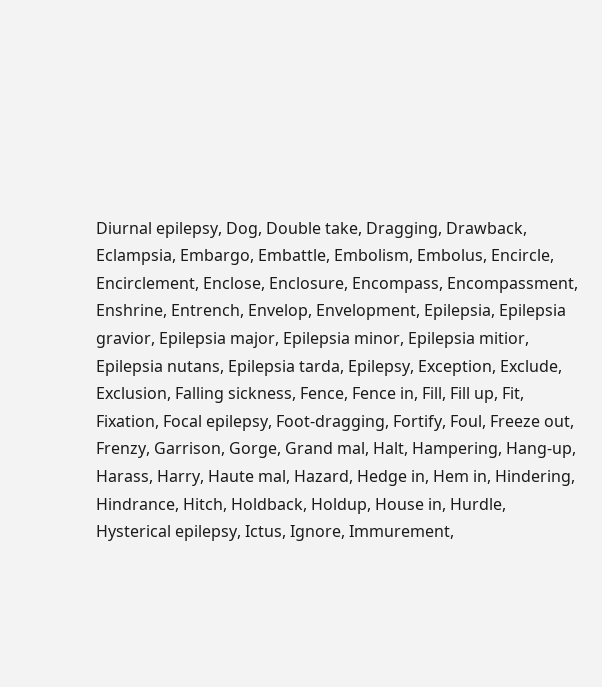Diurnal epilepsy, Dog, Double take, Dragging, Drawback, Eclampsia, Embargo, Embattle, Embolism, Embolus, Encircle, Encirclement, Enclose, Enclosure, Encompass, Encompassment, Enshrine, Entrench, Envelop, Envelopment, Epilepsia, Epilepsia gravior, Epilepsia major, Epilepsia minor, Epilepsia mitior, Epilepsia nutans, Epilepsia tarda, Epilepsy, Exception, Exclude, Exclusion, Falling sickness, Fence, Fence in, Fill, Fill up, Fit, Fixation, Focal epilepsy, Foot-dragging, Fortify, Foul, Freeze out, Frenzy, Garrison, Gorge, Grand mal, Halt, Hampering, Hang-up, Harass, Harry, Haute mal, Hazard, Hedge in, Hem in, Hindering, Hindrance, Hitch, Holdback, Holdup, House in, Hurdle, Hysterical epilepsy, Ictus, Ignore, Immurement,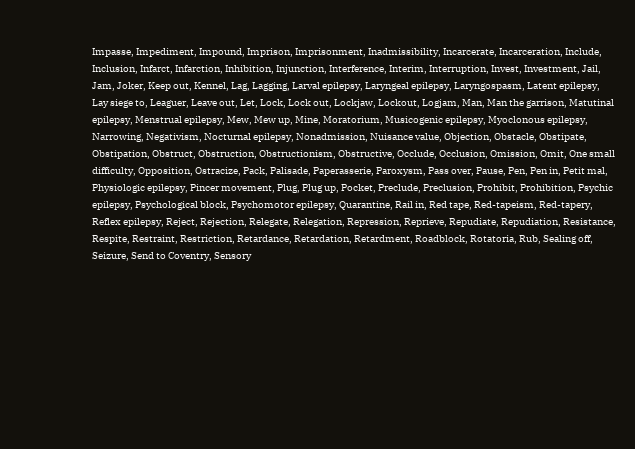Impasse, Impediment, Impound, Imprison, Imprisonment, Inadmissibility, Incarcerate, Incarceration, Include, Inclusion, Infarct, Infarction, Inhibition, Injunction, Interference, Interim, Interruption, Invest, Investment, Jail, Jam, Joker, Keep out, Kennel, Lag, Lagging, Larval epilepsy, Laryngeal epilepsy, Laryngospasm, Latent epilepsy, Lay siege to, Leaguer, Leave out, Let, Lock, Lock out, Lockjaw, Lockout, Logjam, Man, Man the garrison, Matutinal epilepsy, Menstrual epilepsy, Mew, Mew up, Mine, Moratorium, Musicogenic epilepsy, Myoclonous epilepsy, Narrowing, Negativism, Nocturnal epilepsy, Nonadmission, Nuisance value, Objection, Obstacle, Obstipate, Obstipation, Obstruct, Obstruction, Obstructionism, Obstructive, Occlude, Occlusion, Omission, Omit, One small difficulty, Opposition, Ostracize, Pack, Palisade, Paperasserie, Paroxysm, Pass over, Pause, Pen, Pen in, Petit mal, Physiologic epilepsy, Pincer movement, Plug, Plug up, Pocket, Preclude, Preclusion, Prohibit, Prohibition, Psychic epilepsy, Psychological block, Psychomotor epilepsy, Quarantine, Rail in, Red tape, Red-tapeism, Red-tapery, Reflex epilepsy, Reject, Rejection, Relegate, Relegation, Repression, Reprieve, Repudiate, Repudiation, Resistance, Respite, Restraint, Restriction, Retardance, Retardation, Retardment, Roadblock, Rotatoria, Rub, Sealing off, Seizure, Send to Coventry, Sensory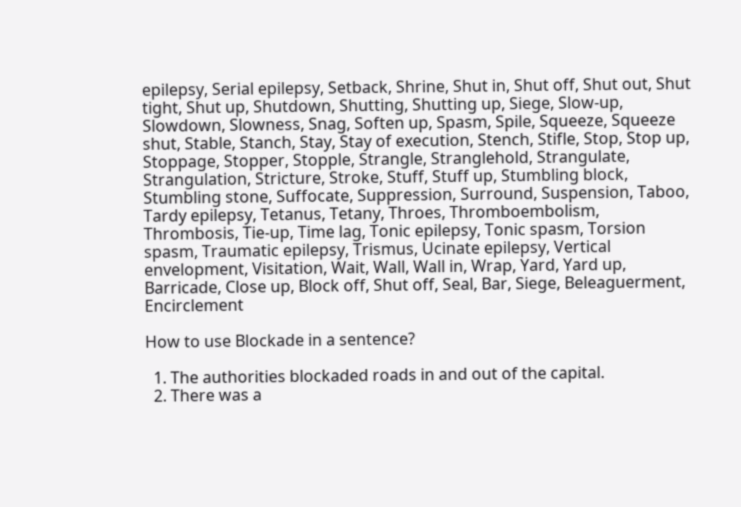epilepsy, Serial epilepsy, Setback, Shrine, Shut in, Shut off, Shut out, Shut tight, Shut up, Shutdown, Shutting, Shutting up, Siege, Slow-up, Slowdown, Slowness, Snag, Soften up, Spasm, Spile, Squeeze, Squeeze shut, Stable, Stanch, Stay, Stay of execution, Stench, Stifle, Stop, Stop up, Stoppage, Stopper, Stopple, Strangle, Stranglehold, Strangulate, Strangulation, Stricture, Stroke, Stuff, Stuff up, Stumbling block, Stumbling stone, Suffocate, Suppression, Surround, Suspension, Taboo, Tardy epilepsy, Tetanus, Tetany, Throes, Thromboembolism, Thrombosis, Tie-up, Time lag, Tonic epilepsy, Tonic spasm, Torsion spasm, Traumatic epilepsy, Trismus, Ucinate epilepsy, Vertical envelopment, Visitation, Wait, Wall, Wall in, Wrap, Yard, Yard up, Barricade, Close up, Block off, Shut off, Seal, Bar, Siege, Beleaguerment, Encirclement

How to use Blockade in a sentence?

  1. The authorities blockaded roads in and out of the capital.
  2. There was a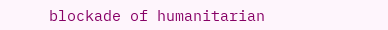blockade of humanitarian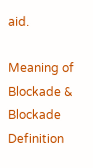aid.

Meaning of Blockade & Blockade Definition